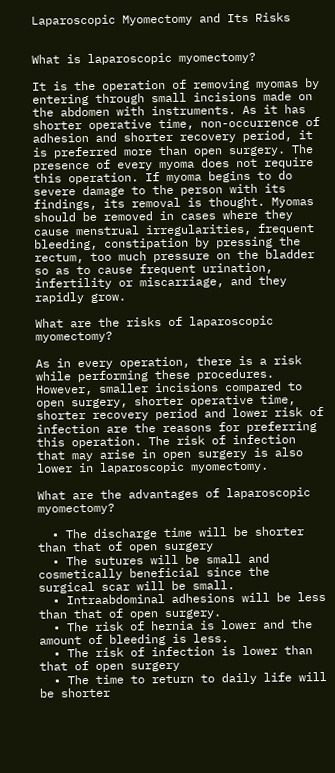Laparoscopic Myomectomy and Its Risks


What is laparoscopic myomectomy?

It is the operation of removing myomas by entering through small incisions made on the abdomen with instruments. As it has shorter operative time, non-occurrence of adhesion and shorter recovery period, it is preferred more than open surgery. The presence of every myoma does not require this operation. If myoma begins to do severe damage to the person with its findings, its removal is thought. Myomas should be removed in cases where they cause menstrual irregularities, frequent bleeding, constipation by pressing the rectum, too much pressure on the bladder so as to cause frequent urination, infertility or miscarriage, and they rapidly grow.

What are the risks of laparoscopic myomectomy?

As in every operation, there is a risk while performing these procedures. However, smaller incisions compared to open surgery, shorter operative time, shorter recovery period and lower risk of infection are the reasons for preferring this operation. The risk of infection that may arise in open surgery is also lower in laparoscopic myomectomy.

What are the advantages of laparoscopic myomectomy?

  • The discharge time will be shorter than that of open surgery
  • The sutures will be small and cosmetically beneficial since the surgical scar will be small.
  • Intraabdominal adhesions will be less than that of open surgery.
  • The risk of hernia is lower and the amount of bleeding is less.
  • The risk of infection is lower than that of open surgery
  • The time to return to daily life will be shorter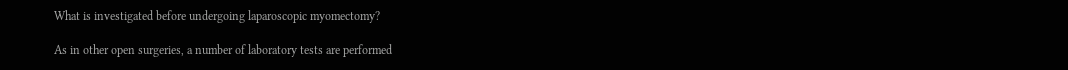What is investigated before undergoing laparoscopic myomectomy?

As in other open surgeries, a number of laboratory tests are performed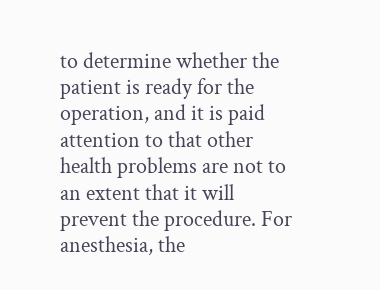to determine whether the patient is ready for the operation, and it is paid attention to that other health problems are not to an extent that it will prevent the procedure. For anesthesia, the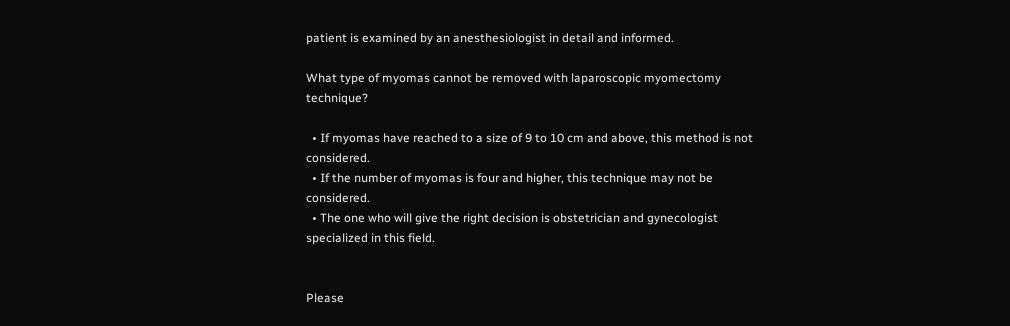patient is examined by an anesthesiologist in detail and informed.

What type of myomas cannot be removed with laparoscopic myomectomy technique?

  • If myomas have reached to a size of 9 to 10 cm and above, this method is not considered.
  • If the number of myomas is four and higher, this technique may not be considered.
  • The one who will give the right decision is obstetrician and gynecologist specialized in this field.


Please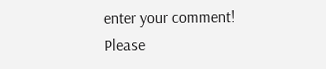enter your comment!
Please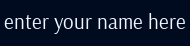enter your name here